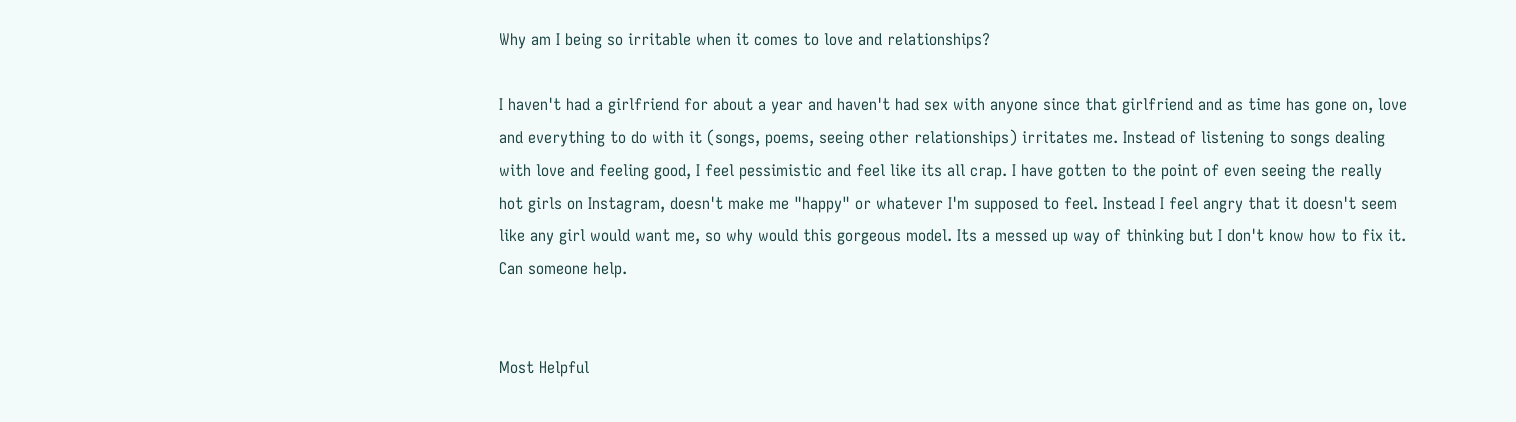Why am I being so irritable when it comes to love and relationships?

I haven't had a girlfriend for about a year and haven't had sex with anyone since that girlfriend and as time has gone on, love and everything to do with it (songs, poems, seeing other relationships) irritates me. Instead of listening to songs dealing with love and feeling good, I feel pessimistic and feel like its all crap. I have gotten to the point of even seeing the really hot girls on Instagram, doesn't make me "happy" or whatever I'm supposed to feel. Instead I feel angry that it doesn't seem like any girl would want me, so why would this gorgeous model. Its a messed up way of thinking but I don't know how to fix it. Can someone help.


Most Helpful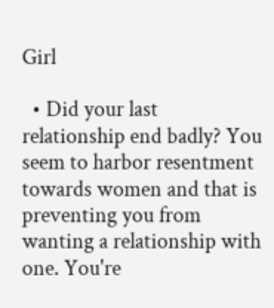Girl

  • Did your last relationship end badly? You seem to harbor resentment towards women and that is preventing you from wanting a relationship with one. You're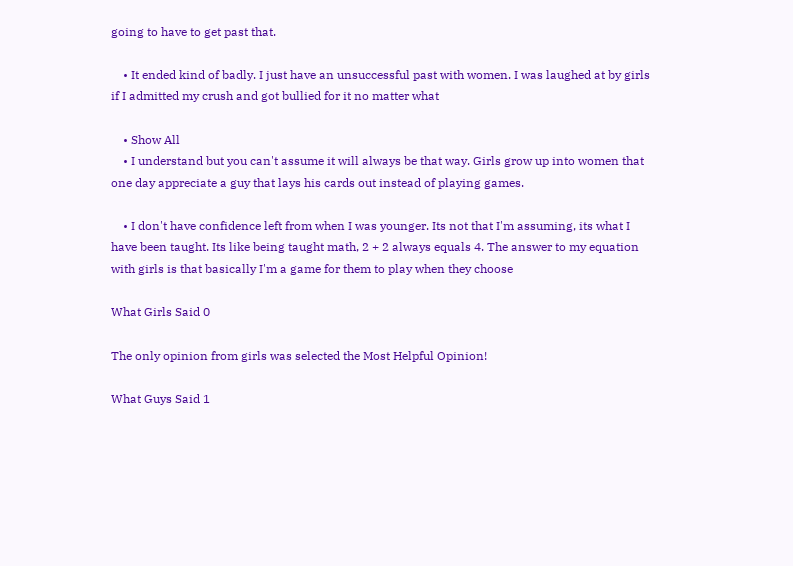going to have to get past that.

    • It ended kind of badly. I just have an unsuccessful past with women. I was laughed at by girls if I admitted my crush and got bullied for it no matter what

    • Show All
    • I understand but you can't assume it will always be that way. Girls grow up into women that one day appreciate a guy that lays his cards out instead of playing games.

    • I don't have confidence left from when I was younger. Its not that I'm assuming, its what I have been taught. Its like being taught math, 2 + 2 always equals 4. The answer to my equation with girls is that basically I'm a game for them to play when they choose

What Girls Said 0

The only opinion from girls was selected the Most Helpful Opinion!

What Guys Said 1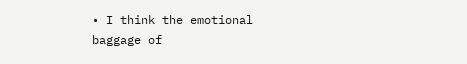• I think the emotional baggage of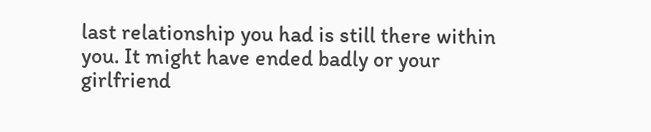last relationship you had is still there within you. It might have ended badly or your girlfriend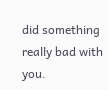did something really bad with you.